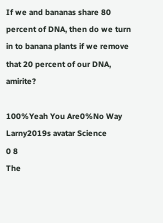If we and bananas share 80 percent of DNA, then do we turn in to banana plants if we remove that 20 percent of our DNA, amirite?

100%Yeah You Are0%No Way
Larny2019s avatar Science
0 8
The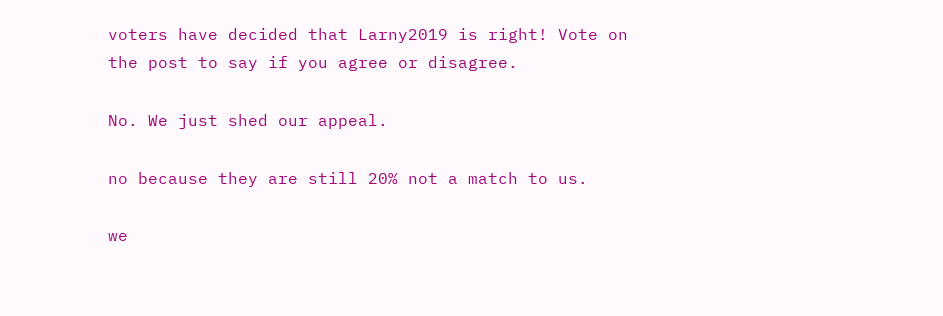voters have decided that Larny2019 is right! Vote on the post to say if you agree or disagree.

No. We just shed our appeal.

no because they are still 20% not a match to us.

we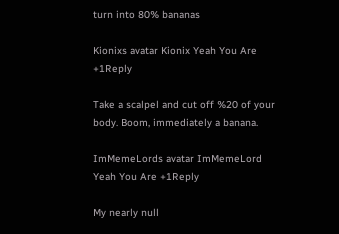turn into 80% bananas

Kionixs avatar Kionix Yeah You Are +1Reply

Take a scalpel and cut off %20 of your body. Boom, immediately a banana.

ImMemeLords avatar ImMemeLord Yeah You Are +1Reply

My nearly null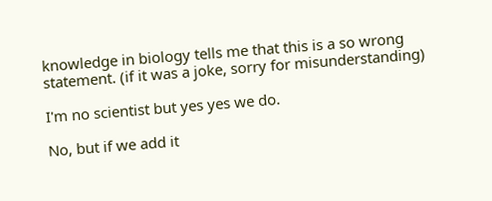knowledge in biology tells me that this is a so wrong statement. (if it was a joke, sorry for misunderstanding)

I'm no scientist but yes yes we do.

No, but if we add it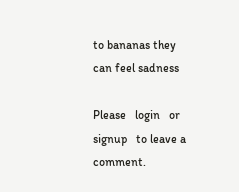to bananas they can feel sadness

Please   login   or signup   to leave a comment.